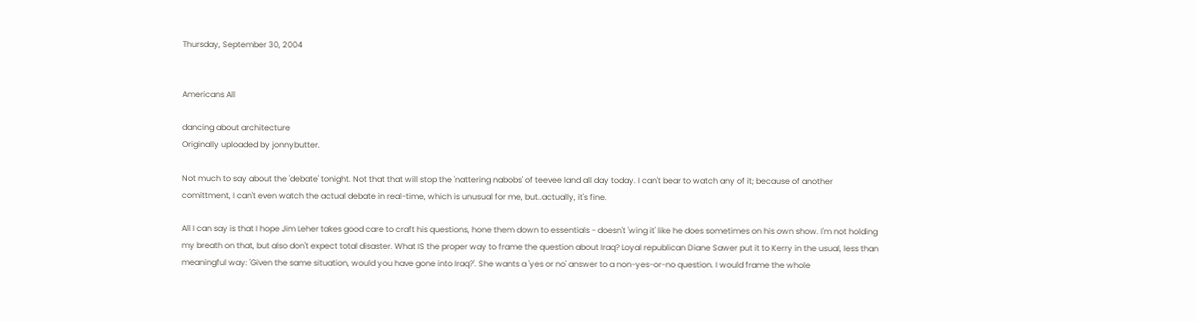Thursday, September 30, 2004


Americans All

dancing about architecture
Originally uploaded by jonnybutter.

Not much to say about the 'debate' tonight. Not that that will stop the 'nattering nabobs' of teevee land all day today. I can't bear to watch any of it; because of another comittment, I can't even watch the actual debate in real-time, which is unusual for me, but..actually, it's fine.

All I can say is that I hope Jim Leher takes good care to craft his questions, hone them down to essentials - doesn't 'wing it' like he does sometimes on his own show. I'm not holding my breath on that, but also don't expect total disaster. What IS the proper way to frame the question about Iraq? Loyal republican Diane Sawer put it to Kerry in the usual, less than meaningful way: 'Given the same situation, would you have gone into Iraq?'. She wants a 'yes or no' answer to a non-yes-or-no question. I would frame the whole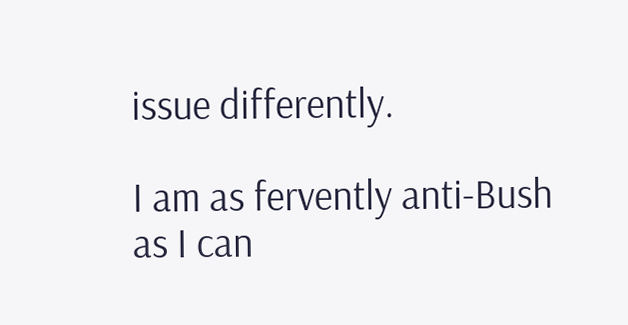issue differently.

I am as fervently anti-Bush as I can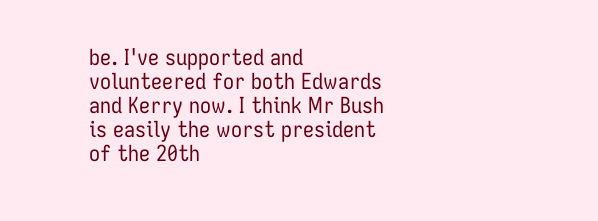be. I've supported and volunteered for both Edwards and Kerry now. I think Mr Bush is easily the worst president of the 20th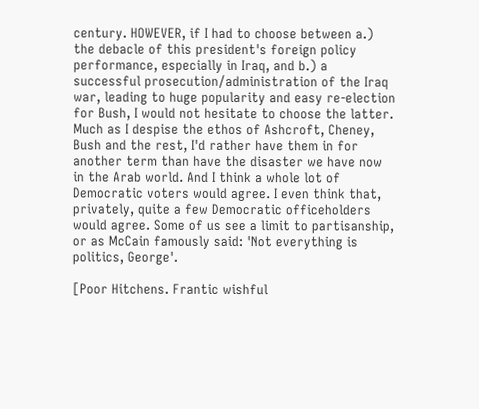century. HOWEVER, if I had to choose between a.) the debacle of this president's foreign policy performance, especially in Iraq, and b.) a successful prosecution/administration of the Iraq war, leading to huge popularity and easy re-election for Bush, I would not hesitate to choose the latter. Much as I despise the ethos of Ashcroft, Cheney, Bush and the rest, I'd rather have them in for another term than have the disaster we have now in the Arab world. And I think a whole lot of Democratic voters would agree. I even think that, privately, quite a few Democratic officeholders would agree. Some of us see a limit to partisanship, or as McCain famously said: 'Not everything is politics, George'.

[Poor Hitchens. Frantic wishful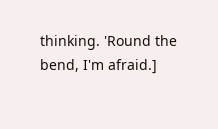thinking. 'Round the bend, I'm afraid.]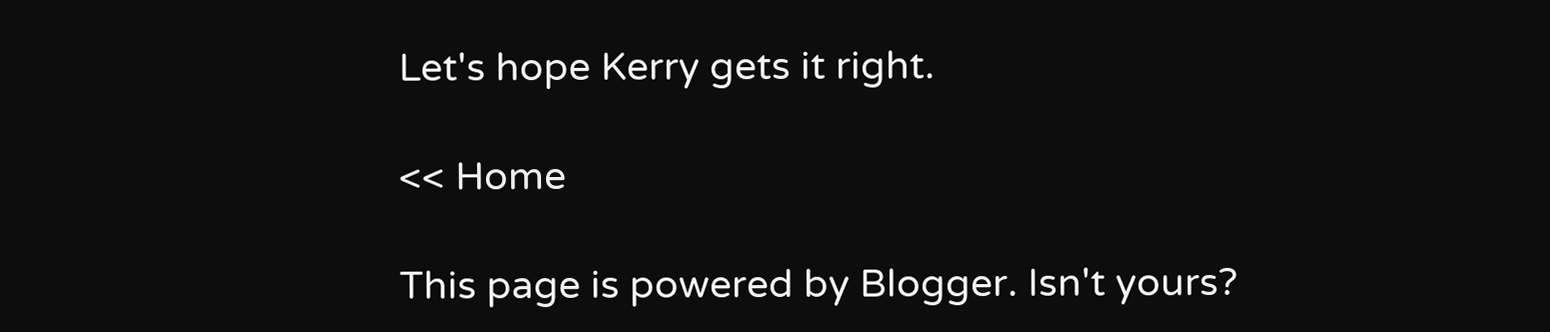Let's hope Kerry gets it right.

<< Home

This page is powered by Blogger. Isn't yours?